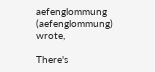aefenglommung (aefenglommung) wrote,

There's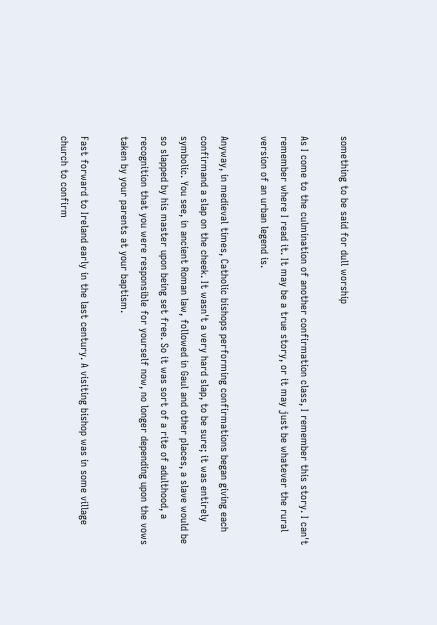something to be said for dull worship

As I come to the culmination of another confirmation class, I remember this story. I can't remember where I read it. It may be a true story, or it may just be whatever the rural version of an urban legend is.

Anyway, in medieval times, Catholic bishops performing confirmations began giving each confirmand a slap on the cheek. It wasn't a very hard slap, to be sure; it was entirely symbolic. You see, in ancient Roman law, followed in Gaul and other places, a slave would be so slapped by his master upon being set free. So it was sort of a rite of adulthood, a recognition that you were responsible for yourself now, no longer depending upon the vows taken by your parents at your baptism.

Fast forward to Ireland early in the last century. A visiting bishop was in some village church to confirm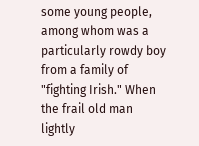some young people, among whom was a particularly rowdy boy from a family of "fighting Irish." When the frail old man lightly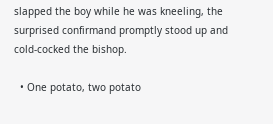slapped the boy while he was kneeling, the surprised confirmand promptly stood up and cold-cocked the bishop.

  • One potato, two potato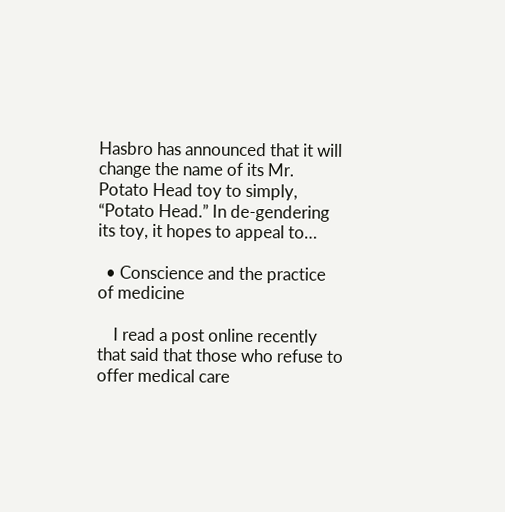Hasbro has announced that it will change the name of its Mr. Potato Head toy to simply, “Potato Head.” In de-gendering its toy, it hopes to appeal to…

  • Conscience and the practice of medicine

    I read a post online recently that said that those who refuse to offer medical care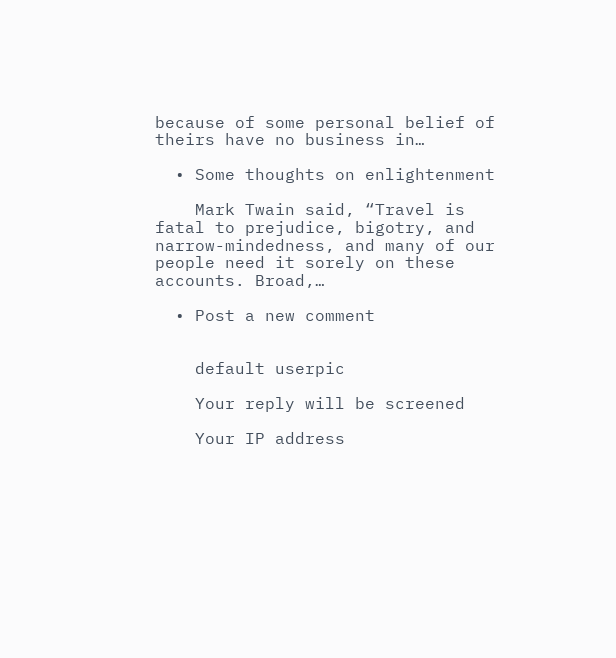because of some personal belief of theirs have no business in…

  • Some thoughts on enlightenment

    Mark Twain said, “Travel is fatal to prejudice, bigotry, and narrow-mindedness, and many of our people need it sorely on these accounts. Broad,…

  • Post a new comment


    default userpic

    Your reply will be screened

    Your IP address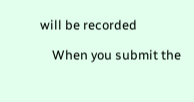will be recorded

    When you submit the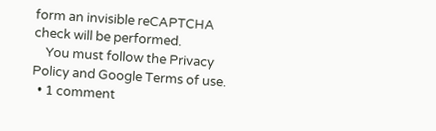form an invisible reCAPTCHA check will be performed.
    You must follow the Privacy Policy and Google Terms of use.
  • 1 comment